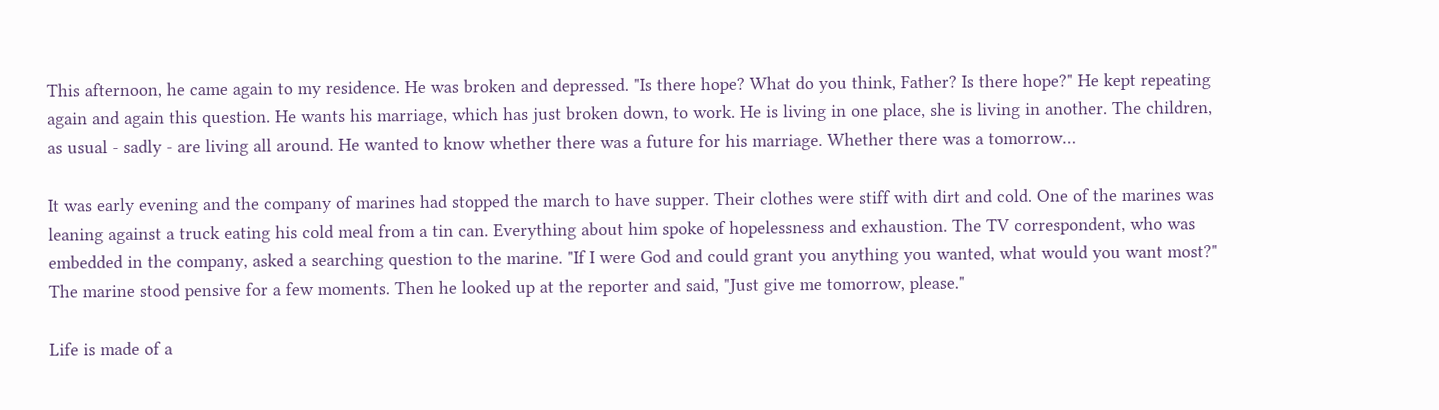This afternoon, he came again to my residence. He was broken and depressed. "Is there hope? What do you think, Father? Is there hope?" He kept repeating again and again this question. He wants his marriage, which has just broken down, to work. He is living in one place, she is living in another. The children, as usual - sadly - are living all around. He wanted to know whether there was a future for his marriage. Whether there was a tomorrow…

It was early evening and the company of marines had stopped the march to have supper. Their clothes were stiff with dirt and cold. One of the marines was leaning against a truck eating his cold meal from a tin can. Everything about him spoke of hopelessness and exhaustion. The TV correspondent, who was embedded in the company, asked a searching question to the marine. "If I were God and could grant you anything you wanted, what would you want most?" The marine stood pensive for a few moments. Then he looked up at the reporter and said, "Just give me tomorrow, please."

Life is made of a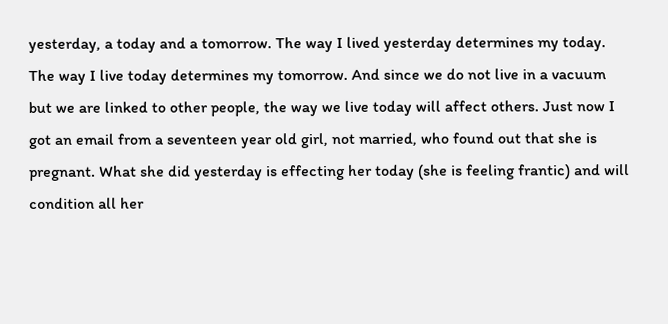yesterday, a today and a tomorrow. The way I lived yesterday determines my today. The way I live today determines my tomorrow. And since we do not live in a vacuum but we are linked to other people, the way we live today will affect others. Just now I got an email from a seventeen year old girl, not married, who found out that she is pregnant. What she did yesterday is effecting her today (she is feeling frantic) and will condition all her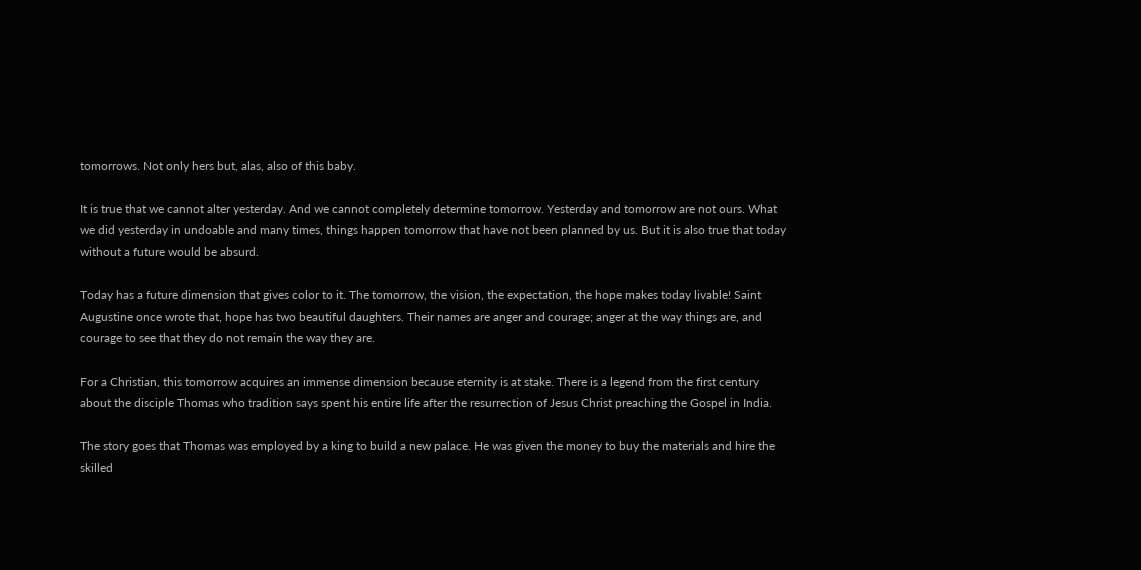tomorrows. Not only hers but, alas, also of this baby.

It is true that we cannot alter yesterday. And we cannot completely determine tomorrow. Yesterday and tomorrow are not ours. What we did yesterday in undoable and many times, things happen tomorrow that have not been planned by us. But it is also true that today without a future would be absurd.

Today has a future dimension that gives color to it. The tomorrow, the vision, the expectation, the hope makes today livable! Saint Augustine once wrote that, hope has two beautiful daughters. Their names are anger and courage; anger at the way things are, and courage to see that they do not remain the way they are.

For a Christian, this tomorrow acquires an immense dimension because eternity is at stake. There is a legend from the first century about the disciple Thomas who tradition says spent his entire life after the resurrection of Jesus Christ preaching the Gospel in India.

The story goes that Thomas was employed by a king to build a new palace. He was given the money to buy the materials and hire the skilled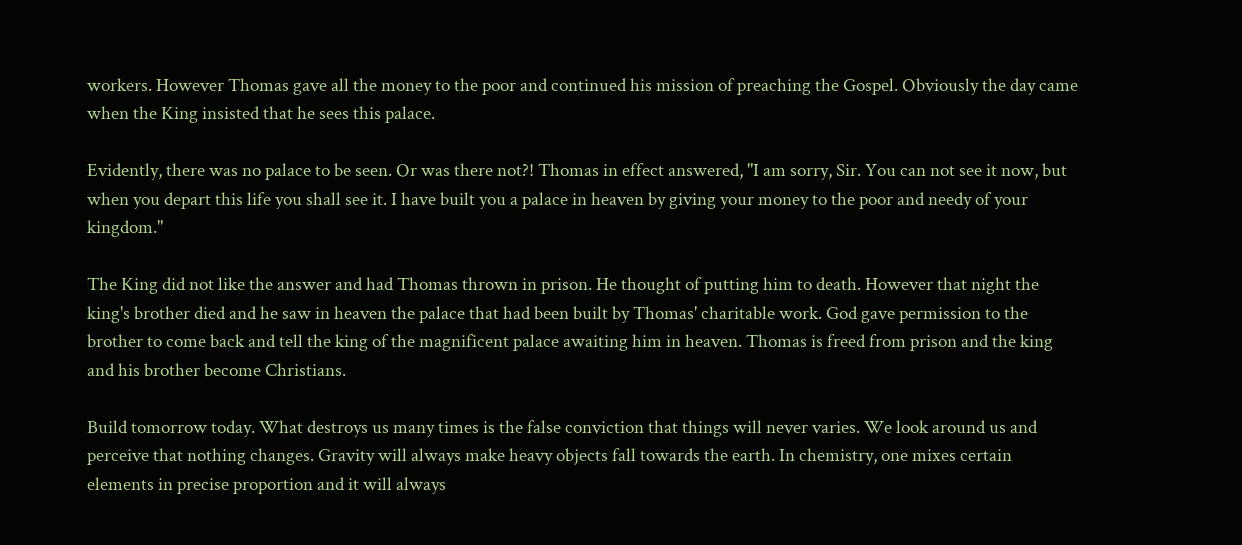workers. However Thomas gave all the money to the poor and continued his mission of preaching the Gospel. Obviously the day came when the King insisted that he sees this palace.

Evidently, there was no palace to be seen. Or was there not?! Thomas in effect answered, "I am sorry, Sir. You can not see it now, but when you depart this life you shall see it. I have built you a palace in heaven by giving your money to the poor and needy of your kingdom."

The King did not like the answer and had Thomas thrown in prison. He thought of putting him to death. However that night the king's brother died and he saw in heaven the palace that had been built by Thomas' charitable work. God gave permission to the brother to come back and tell the king of the magnificent palace awaiting him in heaven. Thomas is freed from prison and the king and his brother become Christians.

Build tomorrow today. What destroys us many times is the false conviction that things will never varies. We look around us and perceive that nothing changes. Gravity will always make heavy objects fall towards the earth. In chemistry, one mixes certain elements in precise proportion and it will always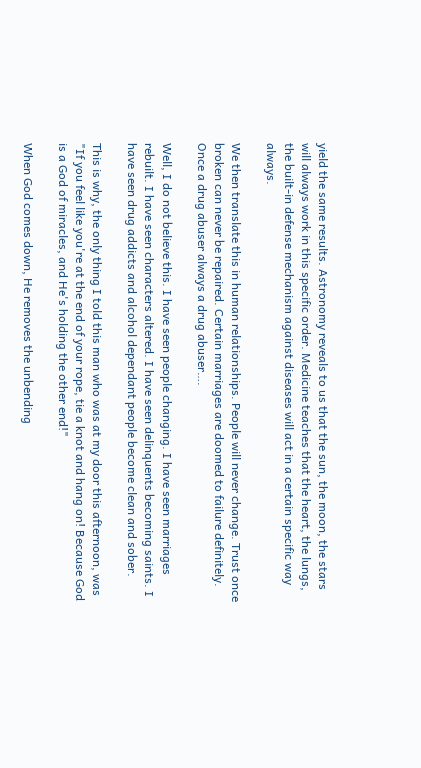yield the same results. Astronomy reveals to us that the sun, the moon, the stars will always work in this specific order. Medicine teaches that the heart, the lungs, the built-in defense mechanism against diseases will act in a certain specific way always.

We then translate this in human relationships. People will never change. Trust once broken can never be repaired. Certain marriages are doomed to failure definitely. Once a drug abuser always a drug abuser….

Well, I do not believe this. I have seen people changing. I have seen marriages rebuilt. I have seen characters altered. I have seen delinquents becoming saints. I have seen drug addicts and alcohol dependant people become clean and sober.

This is why, the only thing I told this man who was at my door this afternoon, was "If you feel like you're at the end of your rope, tie a knot and hang on! Because God is a God of miracles, and He's holding the other end!"

When God comes down, He removes the unbending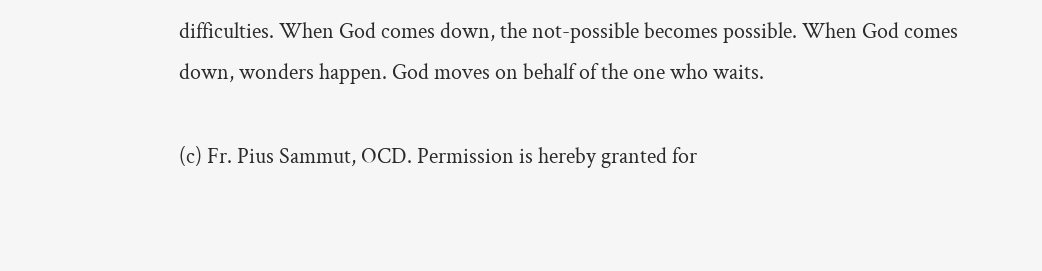difficulties. When God comes down, the not-possible becomes possible. When God comes down, wonders happen. God moves on behalf of the one who waits.

(c) Fr. Pius Sammut, OCD. Permission is hereby granted for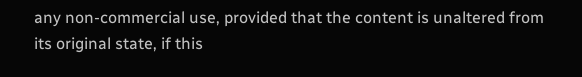any non-commercial use, provided that the content is unaltered from its original state, if this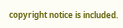copyright notice is included.